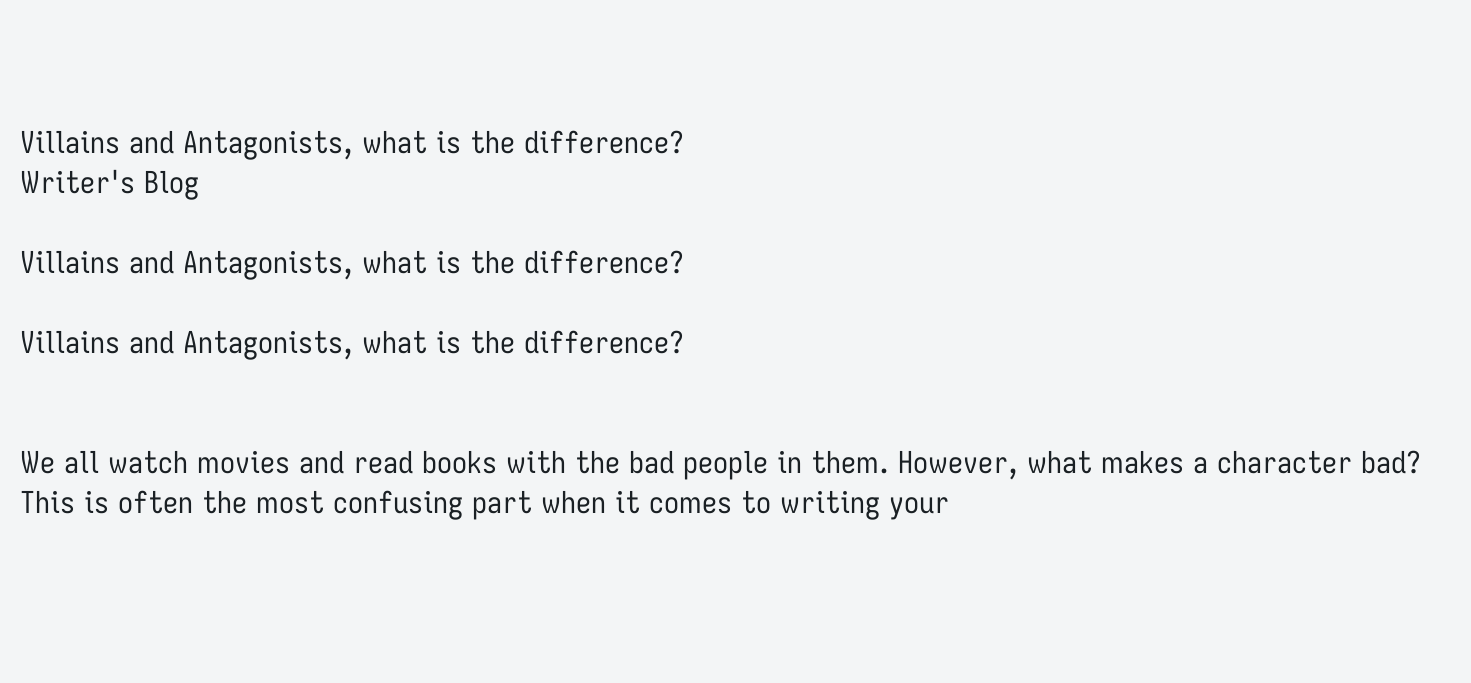Villains and Antagonists, what is the difference?
Writer's Blog

Villains and Antagonists, what is the difference?

Villains and Antagonists, what is the difference?


We all watch movies and read books with the bad people in them. However, what makes a character bad? This is often the most confusing part when it comes to writing your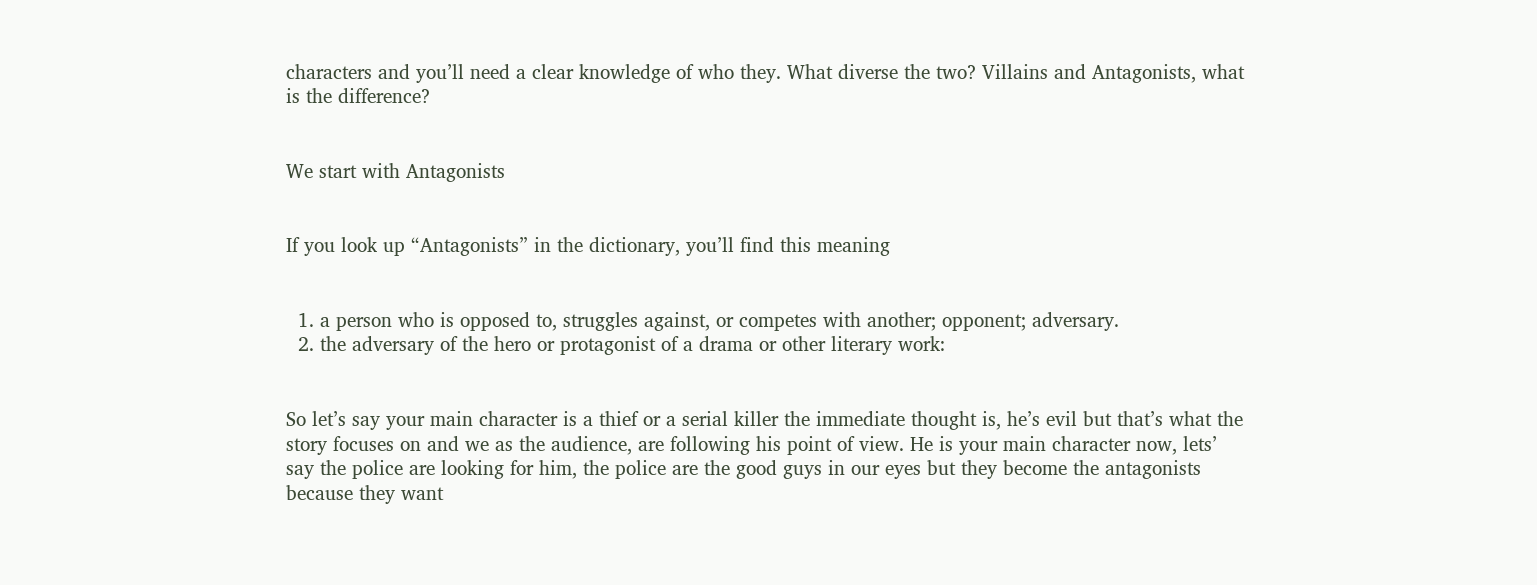characters and you’ll need a clear knowledge of who they. What diverse the two? Villains and Antagonists, what is the difference?


We start with Antagonists


If you look up “Antagonists” in the dictionary, you’ll find this meaning


  1. a person who is opposed to, struggles against, or competes with another; opponent; adversary.
  2. the adversary of the hero or protagonist of a drama or other literary work:


So let’s say your main character is a thief or a serial killer the immediate thought is, he’s evil but that’s what the story focuses on and we as the audience, are following his point of view. He is your main character now, lets’ say the police are looking for him, the police are the good guys in our eyes but they become the antagonists because they want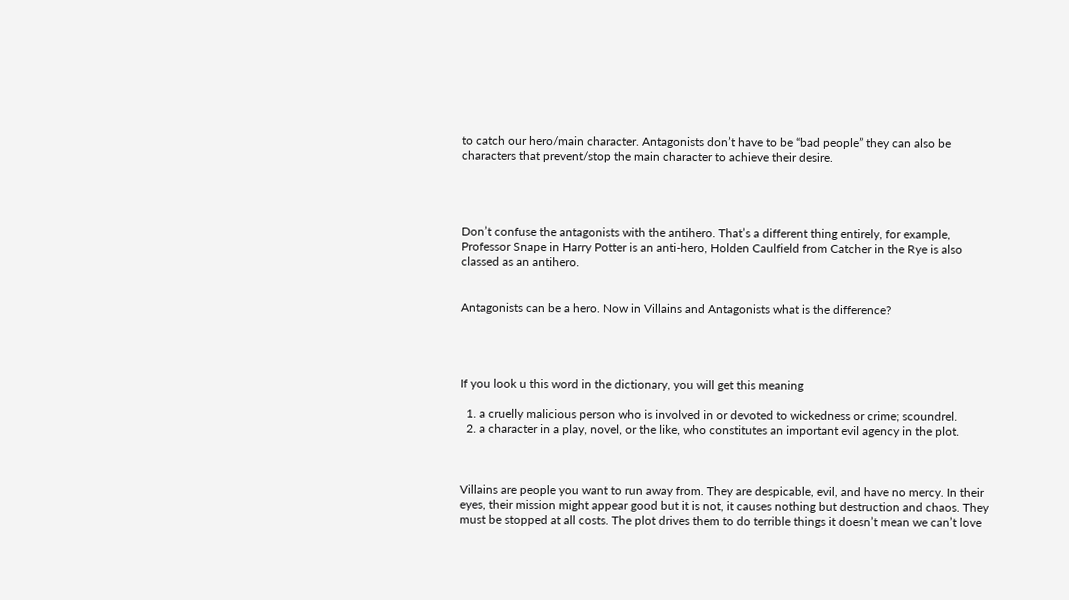to catch our hero/main character. Antagonists don’t have to be “bad people” they can also be characters that prevent/stop the main character to achieve their desire.




Don’t confuse the antagonists with the antihero. That’s a different thing entirely, for example, Professor Snape in Harry Potter is an anti-hero, Holden Caulfield from Catcher in the Rye is also classed as an antihero.


Antagonists can be a hero. Now in Villains and Antagonists what is the difference?




If you look u this word in the dictionary, you will get this meaning

  1. a cruelly malicious person who is involved in or devoted to wickedness or crime; scoundrel.
  2. a character in a play, novel, or the like, who constitutes an important evil agency in the plot.



Villains are people you want to run away from. They are despicable, evil, and have no mercy. In their eyes, their mission might appear good but it is not, it causes nothing but destruction and chaos. They must be stopped at all costs. The plot drives them to do terrible things it doesn’t mean we can’t love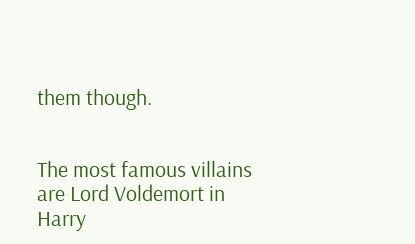them though.


The most famous villains are Lord Voldemort in Harry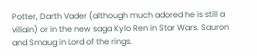Potter, Darth Vader (although much adored he is still a villain) or in the new saga Kylo Ren in Star Wars. Sauron and Smaug in Lord of the rings.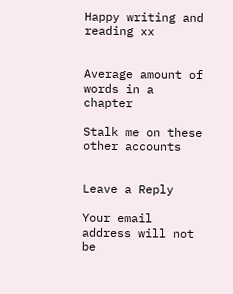Happy writing and reading xx


Average amount of words in a chapter

Stalk me on these other accounts


Leave a Reply

Your email address will not be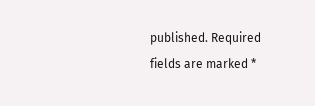published. Required fields are marked *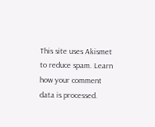This site uses Akismet to reduce spam. Learn how your comment data is processed.